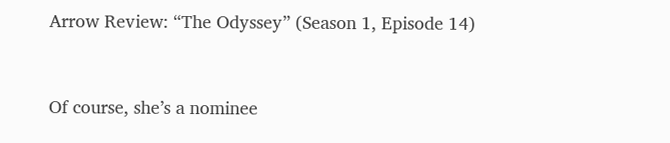Arrow Review: “The Odyssey” (Season 1, Episode 14)


Of course, she’s a nominee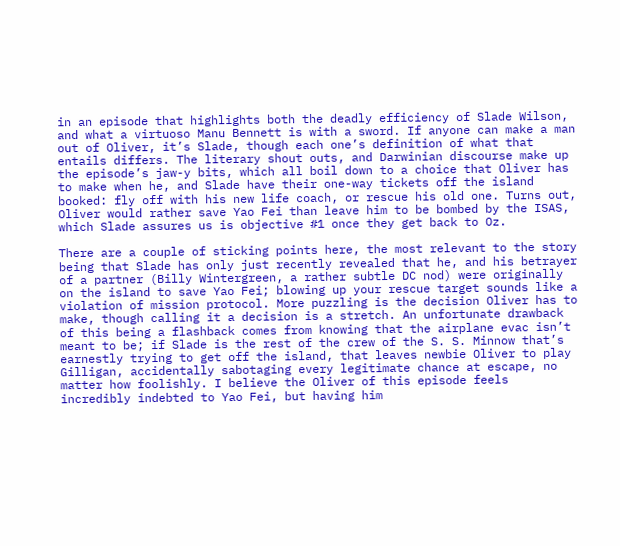in an episode that highlights both the deadly efficiency of Slade Wilson, and what a virtuoso Manu Bennett is with a sword. If anyone can make a man out of Oliver, it’s Slade, though each one’s definition of what that entails differs. The literary shout outs, and Darwinian discourse make up the episode’s jaw-y bits, which all boil down to a choice that Oliver has to make when he, and Slade have their one-way tickets off the island booked: fly off with his new life coach, or rescue his old one. Turns out, Oliver would rather save Yao Fei than leave him to be bombed by the ISAS, which Slade assures us is objective #1 once they get back to Oz.

There are a couple of sticking points here, the most relevant to the story being that Slade has only just recently revealed that he, and his betrayer of a partner (Billy Wintergreen, a rather subtle DC nod) were originally on the island to save Yao Fei; blowing up your rescue target sounds like a violation of mission protocol. More puzzling is the decision Oliver has to make, though calling it a decision is a stretch. An unfortunate drawback of this being a flashback comes from knowing that the airplane evac isn’t meant to be; if Slade is the rest of the crew of the S. S. Minnow that’s earnestly trying to get off the island, that leaves newbie Oliver to play Gilligan, accidentally sabotaging every legitimate chance at escape, no matter how foolishly. I believe the Oliver of this episode feels incredibly indebted to Yao Fei, but having him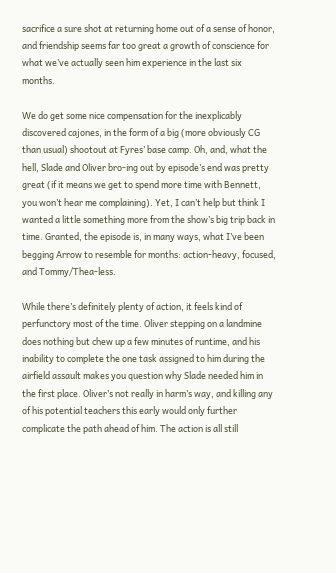sacrifice a sure shot at returning home out of a sense of honor, and friendship seems far too great a growth of conscience for what we’ve actually seen him experience in the last six months.

We do get some nice compensation for the inexplicably discovered cajones, in the form of a big (more obviously CG than usual) shootout at Fyres’ base camp. Oh, and, what the hell, Slade and Oliver bro-ing out by episode’s end was pretty great (if it means we get to spend more time with Bennett, you won’t hear me complaining). Yet, I can’t help but think I wanted a little something more from the show’s big trip back in time. Granted, the episode is, in many ways, what I’ve been begging Arrow to resemble for months: action-heavy, focused, and Tommy/Thea-less.

While there’s definitely plenty of action, it feels kind of perfunctory most of the time. Oliver stepping on a landmine does nothing but chew up a few minutes of runtime, and his inability to complete the one task assigned to him during the airfield assault makes you question why Slade needed him in the first place. Oliver’s not really in harm’s way, and killing any of his potential teachers this early would only further complicate the path ahead of him. The action is all still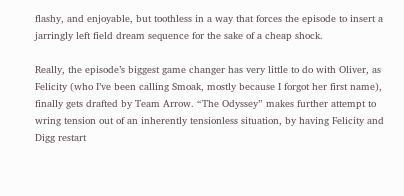flashy, and enjoyable, but toothless in a way that forces the episode to insert a jarringly left field dream sequence for the sake of a cheap shock.

Really, the episode’s biggest game changer has very little to do with Oliver, as Felicity (who I’ve been calling Smoak, mostly because I forgot her first name), finally gets drafted by Team Arrow. “The Odyssey” makes further attempt to wring tension out of an inherently tensionless situation, by having Felicity and Digg restart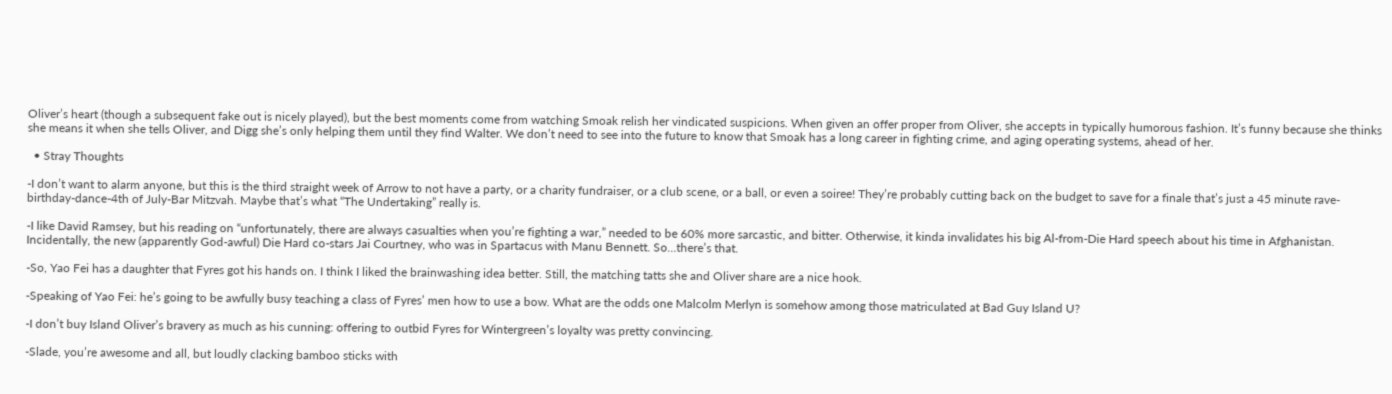Oliver’s heart (though a subsequent fake out is nicely played), but the best moments come from watching Smoak relish her vindicated suspicions. When given an offer proper from Oliver, she accepts in typically humorous fashion. It’s funny because she thinks she means it when she tells Oliver, and Digg she’s only helping them until they find Walter. We don’t need to see into the future to know that Smoak has a long career in fighting crime, and aging operating systems, ahead of her.

  • Stray Thoughts

-I don’t want to alarm anyone, but this is the third straight week of Arrow to not have a party, or a charity fundraiser, or a club scene, or a ball, or even a soiree! They’re probably cutting back on the budget to save for a finale that’s just a 45 minute rave-birthday-dance-4th of July-Bar Mitzvah. Maybe that’s what “The Undertaking” really is.

-I like David Ramsey, but his reading on “unfortunately, there are always casualties when you’re fighting a war,” needed to be 60% more sarcastic, and bitter. Otherwise, it kinda invalidates his big Al-from-Die Hard speech about his time in Afghanistan. Incidentally, the new (apparently God-awful) Die Hard co-stars Jai Courtney, who was in Spartacus with Manu Bennett. So…there’s that.

-So, Yao Fei has a daughter that Fyres got his hands on. I think I liked the brainwashing idea better. Still, the matching tatts she and Oliver share are a nice hook.

-Speaking of Yao Fei: he’s going to be awfully busy teaching a class of Fyres’ men how to use a bow. What are the odds one Malcolm Merlyn is somehow among those matriculated at Bad Guy Island U?

-I don’t buy Island Oliver’s bravery as much as his cunning: offering to outbid Fyres for Wintergreen’s loyalty was pretty convincing.

-Slade, you’re awesome and all, but loudly clacking bamboo sticks with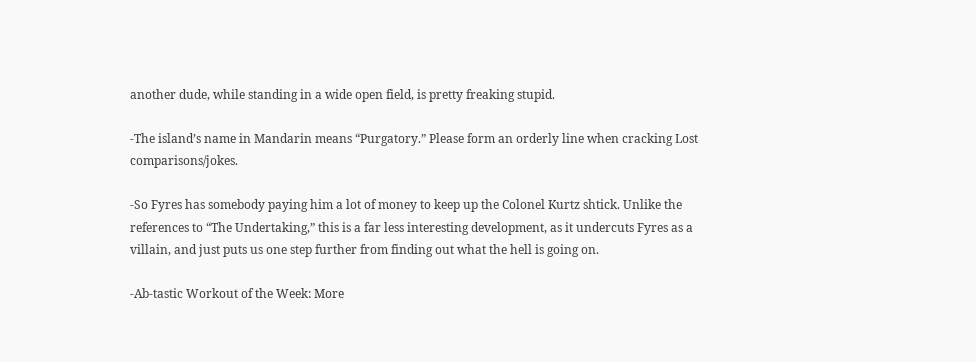another dude, while standing in a wide open field, is pretty freaking stupid.

-The island’s name in Mandarin means “Purgatory.” Please form an orderly line when cracking Lost comparisons/jokes.

-So Fyres has somebody paying him a lot of money to keep up the Colonel Kurtz shtick. Unlike the references to “The Undertaking,” this is a far less interesting development, as it undercuts Fyres as a villain, and just puts us one step further from finding out what the hell is going on.

-Ab-tastic Workout of the Week: More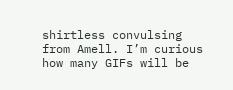shirtless convulsing from Amell. I’m curious how many GIFs will be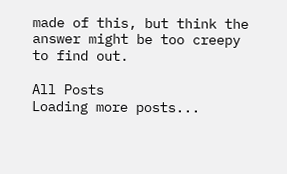made of this, but think the answer might be too creepy to find out.

All Posts
Loading more posts...